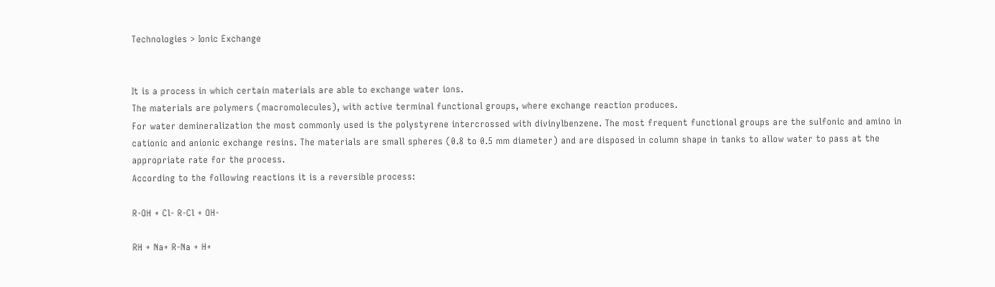Technologies > Ionic Exchange


It is a process in which certain materials are able to exchange water ions.
The materials are polymers (macromolecules), with active terminal functional groups, where exchange reaction produces.
For water demineralization the most commonly used is the polystyrene intercrossed with divinylbenzene. The most frequent functional groups are the sulfonic and amino in cationic and anionic exchange resins. The materials are small spheres (0.8 to 0.5 mm diameter) and are disposed in column shape in tanks to allow water to pass at the appropriate rate for the process.
According to the following reactions it is a reversible process:

R-OH + Cl- R-Cl + OH-

RH + Na+ R-Na + H+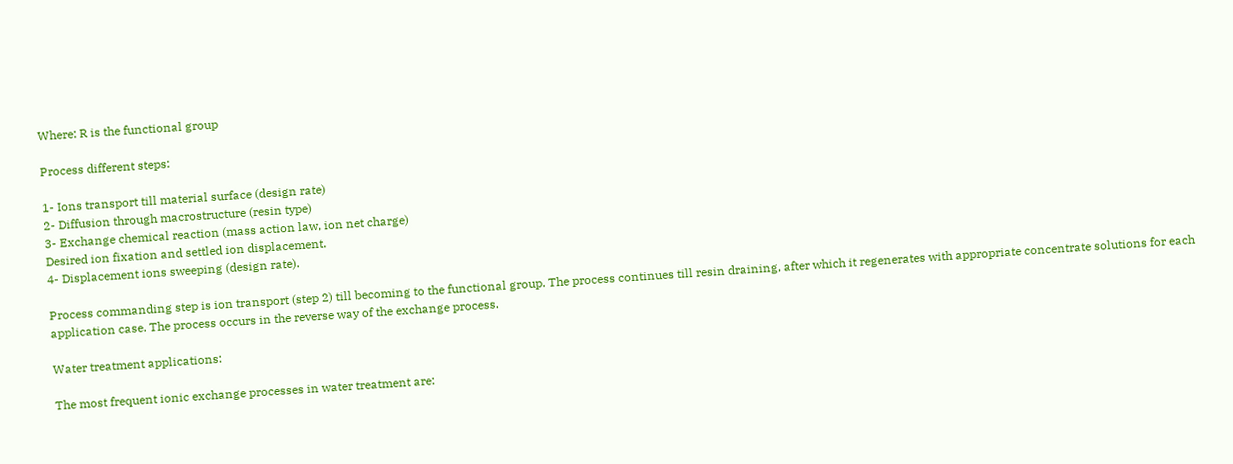Where: R is the functional group

Process different steps:

1- Ions transport till material surface (design rate)
2- Diffusion through macrostructure (resin type)
3- Exchange chemical reaction (mass action law, ion net charge)
Desired ion fixation and settled ion displacement.
4- Displacement ions sweeping (design rate).

Process commanding step is ion transport (step 2) till becoming to the functional group. The process continues till resin draining, after which it regenerates with appropriate concentrate solutions for each application case. The process occurs in the reverse way of the exchange process.

Water treatment applications:

The most frequent ionic exchange processes in water treatment are: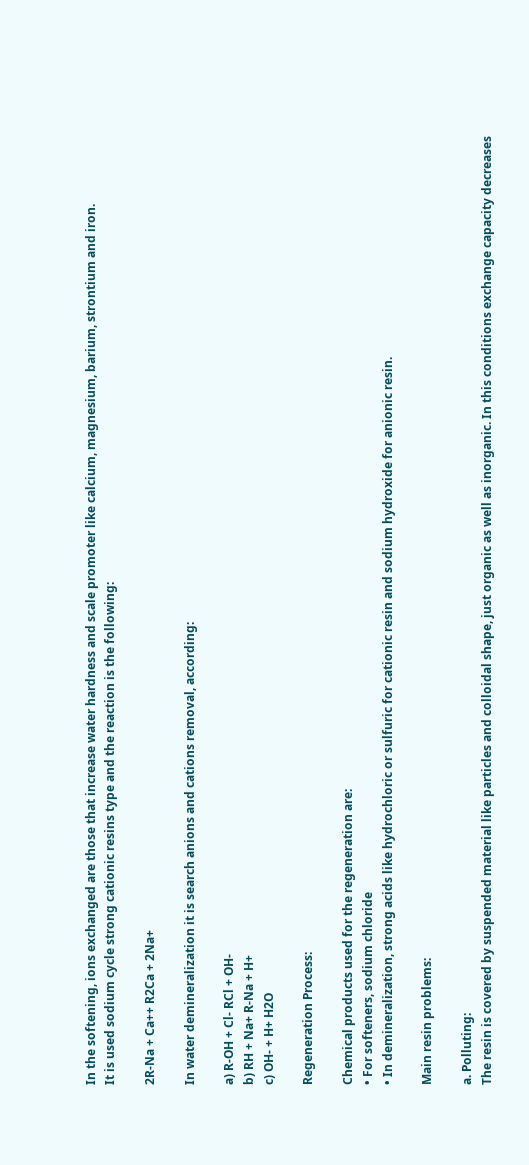In the softening, ions exchanged are those that increase water hardness and scale promoter like calcium, magnesium, barium, strontium and iron.
It is used sodium cycle strong cationic resins type and the reaction is the following:

2R-Na + Ca++ R2Ca + 2Na+

In water demineralization it is search anions and cations removal, according:

a) R-OH + Cl- RCl + OH-
b) RH + Na+ R-Na + H+
c) OH- + H+ H2O

Regeneration Process:

Chemical products used for the regeneration are:
• For softeners, sodium chloride
• In demineralization, strong acids like hydrochloric or sulfuric for cationic resin and sodium hydroxide for anionic resin.

Main resin problems:

a. Polluting:
The resin is covered by suspended material like particles and colloidal shape, just organic as well as inorganic. In this conditions exchange capacity decreases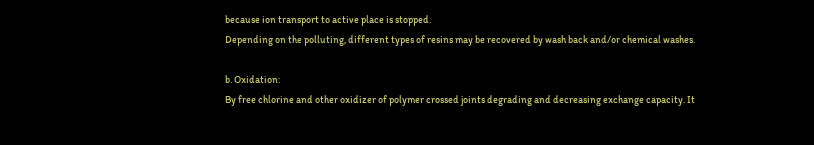because ion transport to active place is stopped.
Depending on the polluting, different types of resins may be recovered by wash back and/or chemical washes.

b. Oxidation:
By free chlorine and other oxidizer of polymer crossed joints degrading and decreasing exchange capacity. It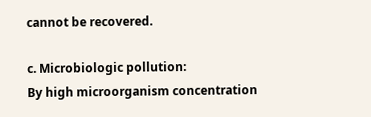cannot be recovered.

c. Microbiologic pollution:
By high microorganism concentration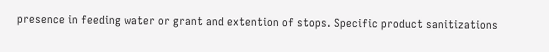presence in feeding water or grant and extention of stops. Specific product sanitizations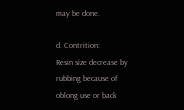may be done.

d. Contrition:
Resin size decrease by rubbing because of oblong use or back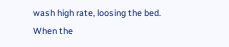wash high rate, loosing the bed. When the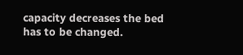capacity decreases the bed has to be changed.